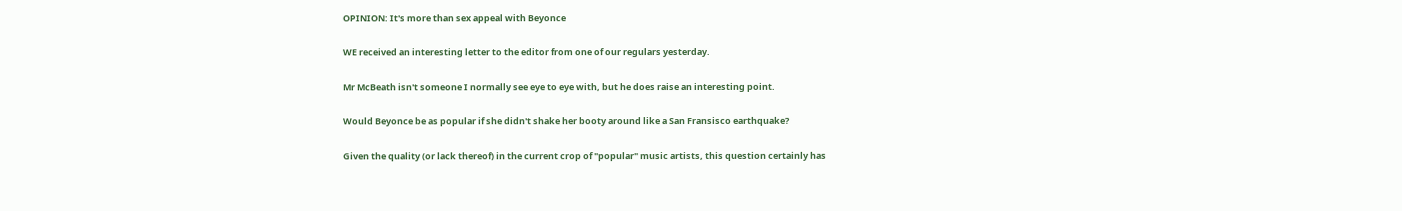OPINION: It's more than sex appeal with Beyonce

WE received an interesting letter to the editor from one of our regulars yesterday.

Mr McBeath isn't someone I normally see eye to eye with, but he does raise an interesting point.

Would Beyonce be as popular if she didn't shake her booty around like a San Fransisco earthquake?

Given the quality (or lack thereof) in the current crop of "popular" music artists, this question certainly has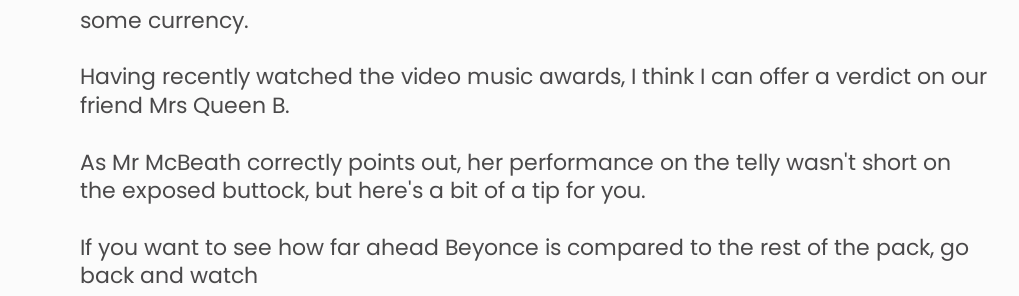some currency.

Having recently watched the video music awards, I think I can offer a verdict on our friend Mrs Queen B.

As Mr McBeath correctly points out, her performance on the telly wasn't short on the exposed buttock, but here's a bit of a tip for you.

If you want to see how far ahead Beyonce is compared to the rest of the pack, go back and watch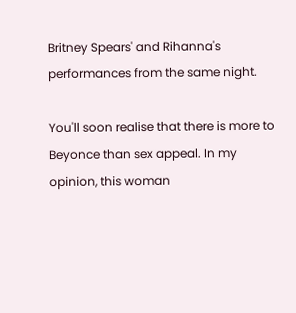Britney Spears' and Rihanna's performances from the same night.

You'll soon realise that there is more to Beyonce than sex appeal. In my opinion, this woman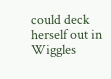could deck herself out in Wiggles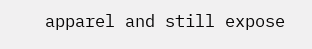apparel and still expose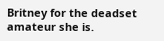Britney for the deadset amateur she is.